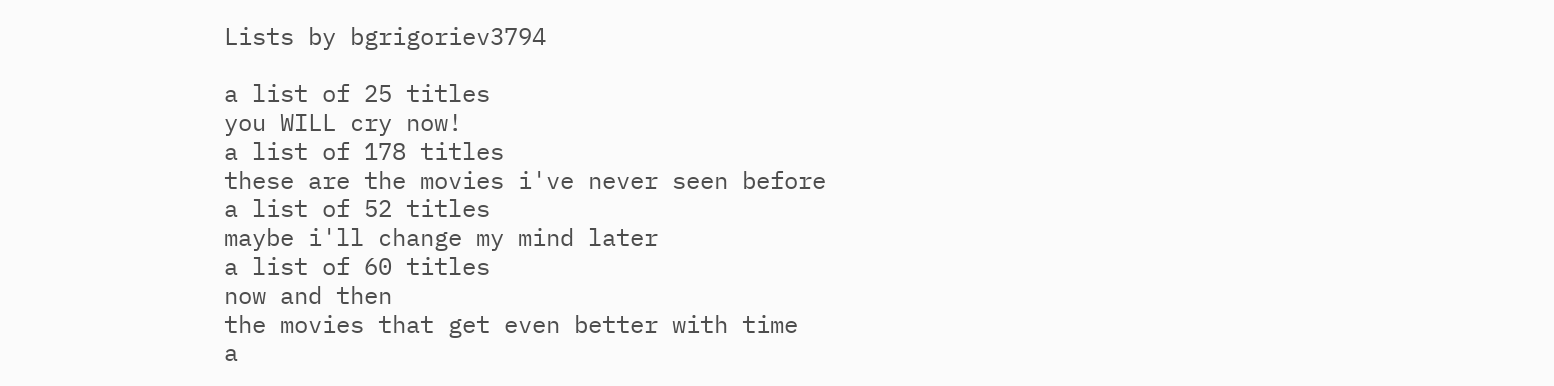Lists by bgrigoriev3794

a list of 25 titles
you WILL cry now!
a list of 178 titles
these are the movies i've never seen before
a list of 52 titles
maybe i'll change my mind later
a list of 60 titles
now and then
the movies that get even better with time
a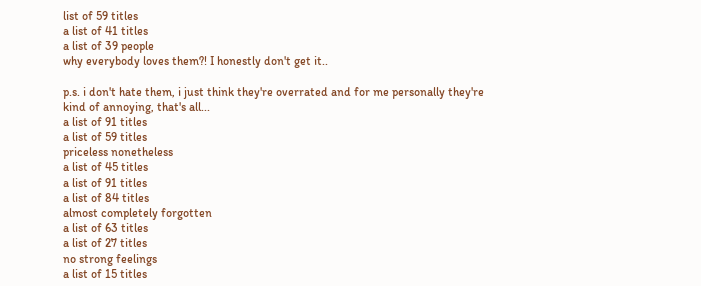list of 59 titles
a list of 41 titles
a list of 39 people
why everybody loves them?! I honestly don't get it..

p.s. i don't hate them, i just think they're overrated and for me personally they're kind of annoying, that's all...
a list of 91 titles
a list of 59 titles
priceless nonetheless
a list of 45 titles
a list of 91 titles
a list of 84 titles
almost completely forgotten
a list of 63 titles
a list of 27 titles
no strong feelings
a list of 15 titles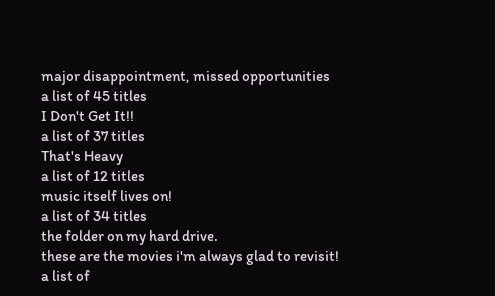major disappointment, missed opportunities
a list of 45 titles
I Don't Get It!!
a list of 37 titles
That's Heavy
a list of 12 titles
music itself lives on!
a list of 34 titles
the folder on my hard drive.
these are the movies i'm always glad to revisit!
a list of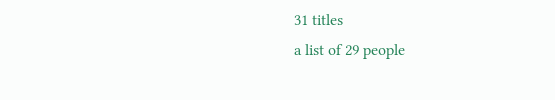31 titles
a list of 29 people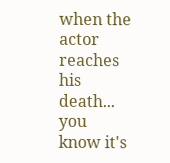when the actor reaches his death... you know it's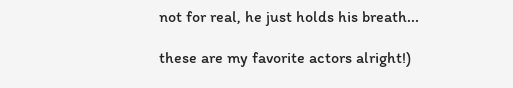not for real, he just holds his breath...

these are my favorite actors alright!)